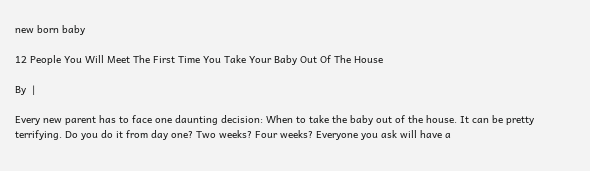new born baby

12 People You Will Meet The First Time You Take Your Baby Out Of The House

By  |

Every new parent has to face one daunting decision: When to take the baby out of the house. It can be pretty terrifying. Do you do it from day one? Two weeks? Four weeks? Everyone you ask will have a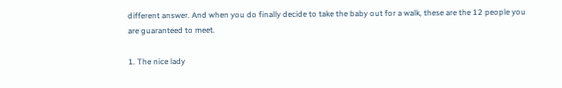different answer. And when you do finally decide to take the baby out for a walk, these are the 12 people you are guaranteed to meet.

1. The nice lady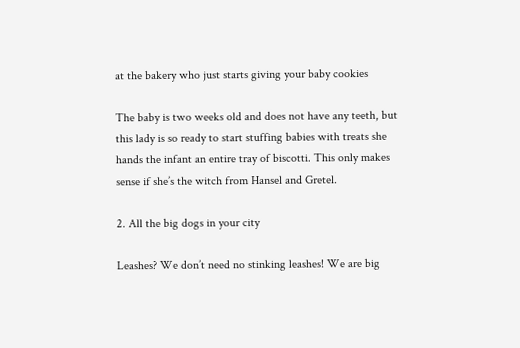at the bakery who just starts giving your baby cookies

The baby is two weeks old and does not have any teeth, but this lady is so ready to start stuffing babies with treats she hands the infant an entire tray of biscotti. This only makes sense if she’s the witch from Hansel and Gretel.

2. All the big dogs in your city

Leashes? We don’t need no stinking leashes! We are big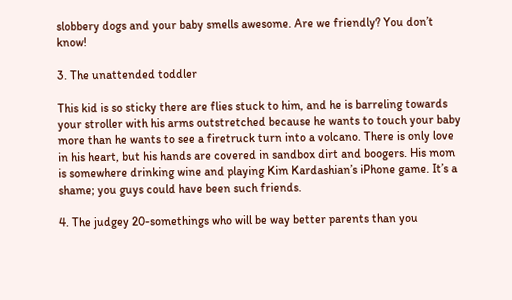slobbery dogs and your baby smells awesome. Are we friendly? You don’t know!

3. The unattended toddler

This kid is so sticky there are flies stuck to him, and he is barreling towards your stroller with his arms outstretched because he wants to touch your baby more than he wants to see a firetruck turn into a volcano. There is only love in his heart, but his hands are covered in sandbox dirt and boogers. His mom is somewhere drinking wine and playing Kim Kardashian’s iPhone game. It’s a shame; you guys could have been such friends.

4. The judgey 20-somethings who will be way better parents than you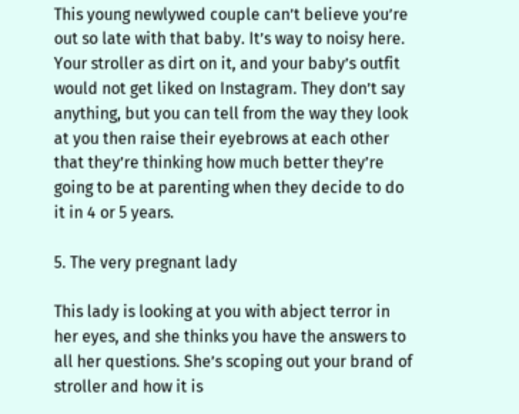This young newlywed couple can’t believe you’re out so late with that baby. It’s way to noisy here. Your stroller as dirt on it, and your baby’s outfit would not get liked on Instagram. They don’t say anything, but you can tell from the way they look at you then raise their eyebrows at each other that they’re thinking how much better they’re going to be at parenting when they decide to do it in 4 or 5 years.

5. The very pregnant lady

This lady is looking at you with abject terror in her eyes, and she thinks you have the answers to all her questions. She’s scoping out your brand of stroller and how it is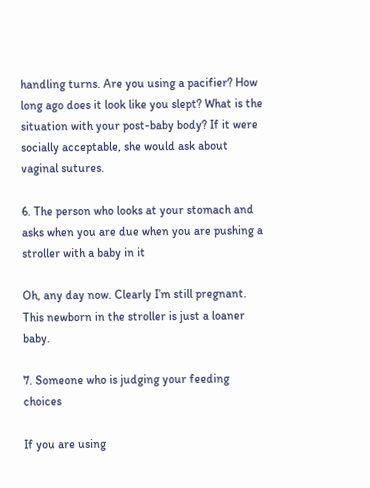handling turns. Are you using a pacifier? How long ago does it look like you slept? What is the situation with your post-baby body? If it were socially acceptable, she would ask about vaginal sutures.

6. The person who looks at your stomach and asks when you are due when you are pushing a stroller with a baby in it

Oh, any day now. Clearly I’m still pregnant. This newborn in the stroller is just a loaner baby.

7. Someone who is judging your feeding choices

If you are using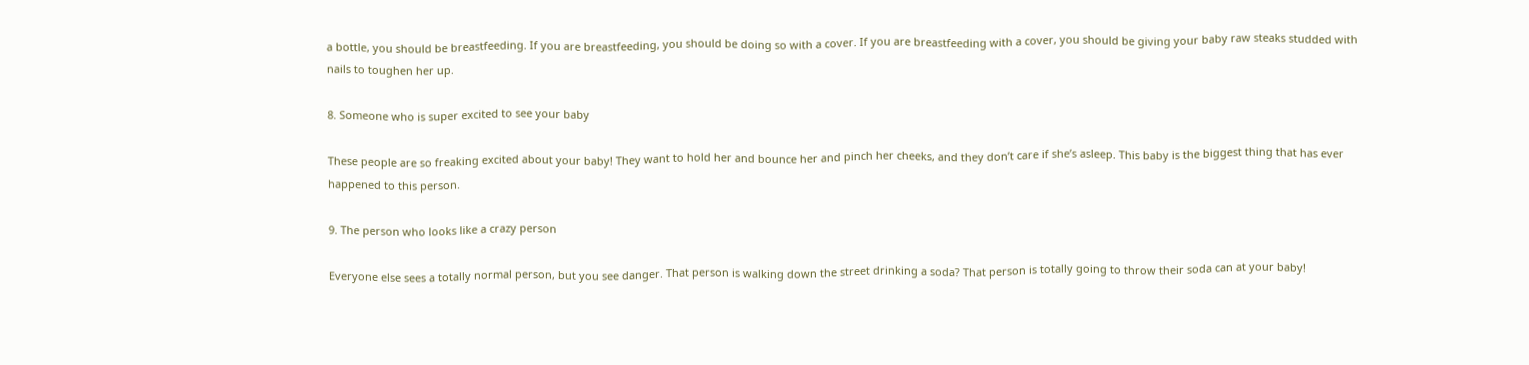a bottle, you should be breastfeeding. If you are breastfeeding, you should be doing so with a cover. If you are breastfeeding with a cover, you should be giving your baby raw steaks studded with nails to toughen her up.

8. Someone who is super excited to see your baby

These people are so freaking excited about your baby! They want to hold her and bounce her and pinch her cheeks, and they don’t care if she’s asleep. This baby is the biggest thing that has ever happened to this person.

9. The person who looks like a crazy person

Everyone else sees a totally normal person, but you see danger. That person is walking down the street drinking a soda? That person is totally going to throw their soda can at your baby!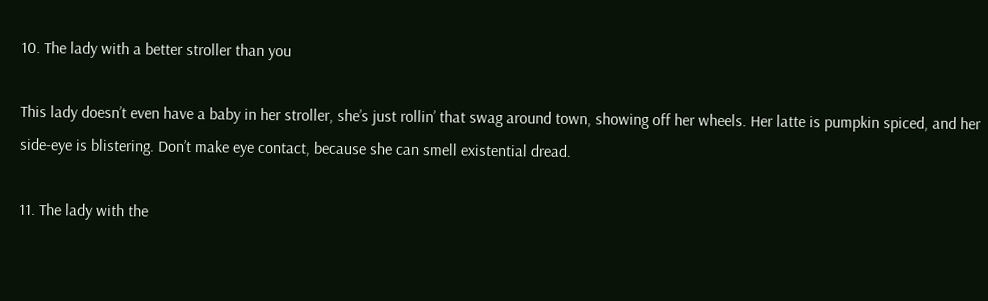10. The lady with a better stroller than you

This lady doesn’t even have a baby in her stroller, she’s just rollin’ that swag around town, showing off her wheels. Her latte is pumpkin spiced, and her side-eye is blistering. Don’t make eye contact, because she can smell existential dread.

11. The lady with the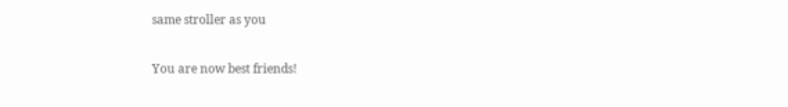same stroller as you

You are now best friends!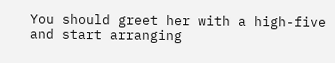You should greet her with a high-five and start arranging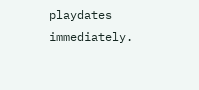playdates immediately.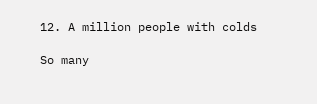12. A million people with colds

So many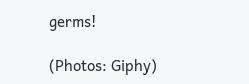germs!

(Photos: Giphy)